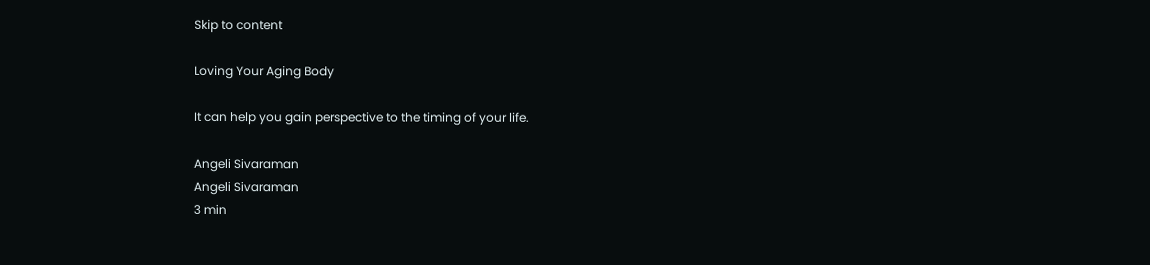Skip to content

Loving Your Aging Body

It can help you gain perspective to the timing of your life.

Angeli Sivaraman
Angeli Sivaraman
3 min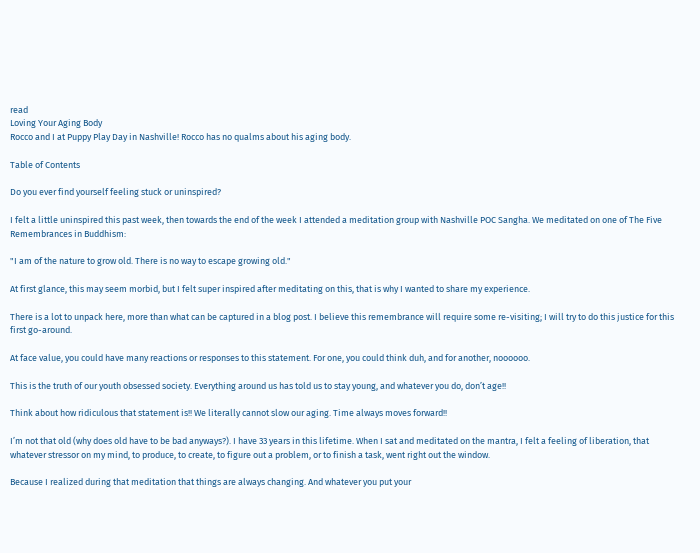read
Loving Your Aging Body
Rocco and I at Puppy Play Day in Nashville! Rocco has no qualms about his aging body.

Table of Contents

Do you ever find yourself feeling stuck or uninspired?

I felt a little uninspired this past week, then towards the end of the week I attended a meditation group with Nashville POC Sangha. We meditated on one of The Five Remembrances in Buddhism:

"I am of the nature to grow old. There is no way to escape growing old."

At first glance, this may seem morbid, but I felt super inspired after meditating on this, that is why I wanted to share my experience.

There is a lot to unpack here, more than what can be captured in a blog post. I believe this remembrance will require some re-visiting; I will try to do this justice for this first go-around.

At face value, you could have many reactions or responses to this statement. For one, you could think duh, and for another, noooooo.

This is the truth of our youth obsessed society. Everything around us has told us to stay young, and whatever you do, don’t age!!

Think about how ridiculous that statement is!! We literally cannot slow our aging. Time always moves forward!!

I’m not that old (why does old have to be bad anyways?). I have 33 years in this lifetime. When I sat and meditated on the mantra, I felt a feeling of liberation, that whatever stressor on my mind, to produce, to create, to figure out a problem, or to finish a task, went right out the window.

Because I realized during that meditation that things are always changing. And whatever you put your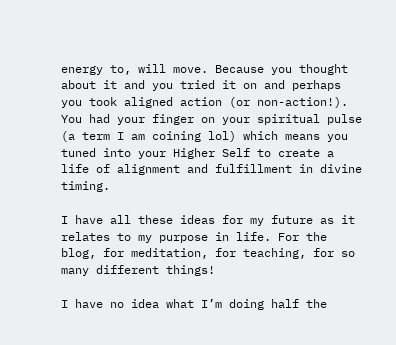energy to, will move. Because you thought about it and you tried it on and perhaps you took aligned action (or non-action!). You had your finger on your spiritual pulse (a term I am coining lol) which means you tuned into your Higher Self to create a life of alignment and fulfillment in divine timing.

I have all these ideas for my future as it relates to my purpose in life. For the blog, for meditation, for teaching, for so many different things!

I have no idea what I’m doing half the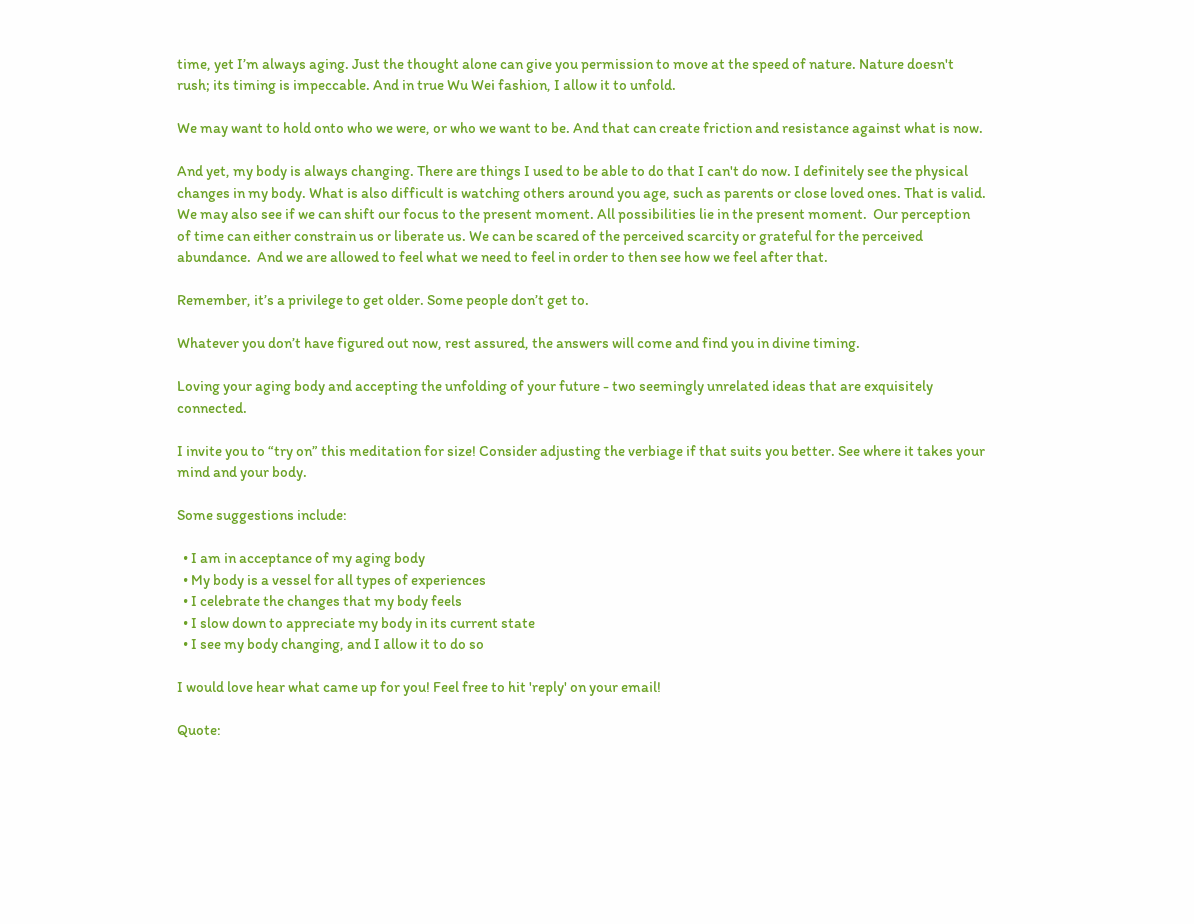time, yet I’m always aging. Just the thought alone can give you permission to move at the speed of nature. Nature doesn't rush; its timing is impeccable. And in true Wu Wei fashion, I allow it to unfold.

We may want to hold onto who we were, or who we want to be. And that can create friction and resistance against what is now.

And yet, my body is always changing. There are things I used to be able to do that I can't do now. I definitely see the physical changes in my body. What is also difficult is watching others around you age, such as parents or close loved ones. That is valid. We may also see if we can shift our focus to the present moment. All possibilities lie in the present moment.  Our perception of time can either constrain us or liberate us. We can be scared of the perceived scarcity or grateful for the perceived abundance.  And we are allowed to feel what we need to feel in order to then see how we feel after that.

Remember, it’s a privilege to get older. Some people don’t get to.

Whatever you don’t have figured out now, rest assured, the answers will come and find you in divine timing.

Loving your aging body and accepting the unfolding of your future - two seemingly unrelated ideas that are exquisitely connected.

I invite you to “try on” this meditation for size! Consider adjusting the verbiage if that suits you better. See where it takes your mind and your body.

Some suggestions include:

  • I am in acceptance of my aging body
  • My body is a vessel for all types of experiences
  • I celebrate the changes that my body feels
  • I slow down to appreciate my body in its current state
  • I see my body changing, and I allow it to do so

I would love hear what came up for you! Feel free to hit 'reply' on your email!

Quote: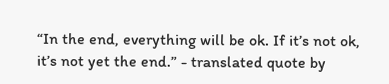“In the end, everything will be ok. If it’s not ok, it’s not yet the end.” - translated quote by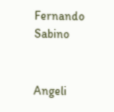Fernando Sabino


Angeli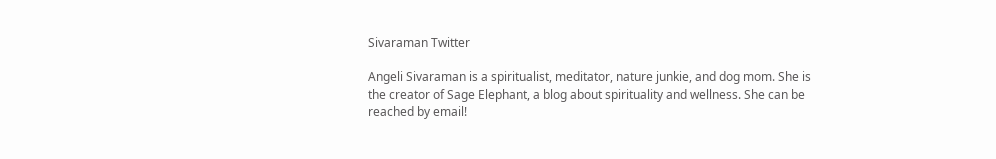Sivaraman Twitter

Angeli Sivaraman is a spiritualist, meditator, nature junkie, and dog mom. She is the creator of Sage Elephant, a blog about spirituality and wellness. She can be reached by email!